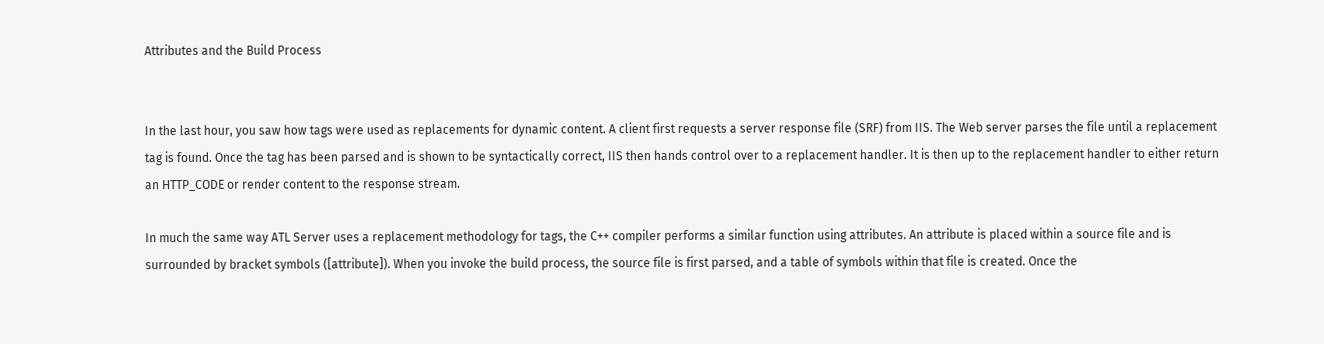Attributes and the Build Process


In the last hour, you saw how tags were used as replacements for dynamic content. A client first requests a server response file (SRF) from IIS. The Web server parses the file until a replacement tag is found. Once the tag has been parsed and is shown to be syntactically correct, IIS then hands control over to a replacement handler. It is then up to the replacement handler to either return an HTTP_CODE or render content to the response stream.

In much the same way ATL Server uses a replacement methodology for tags, the C++ compiler performs a similar function using attributes. An attribute is placed within a source file and is surrounded by bracket symbols ([attribute]). When you invoke the build process, the source file is first parsed, and a table of symbols within that file is created. Once the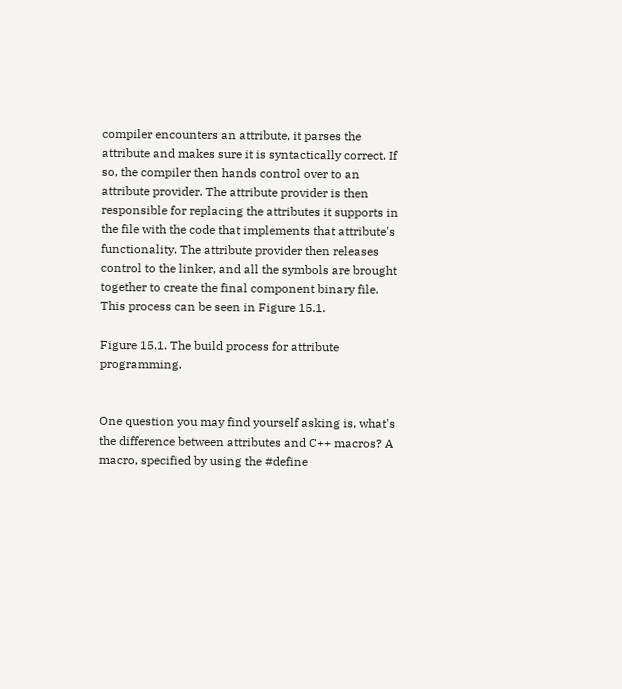compiler encounters an attribute, it parses the attribute and makes sure it is syntactically correct. If so, the compiler then hands control over to an attribute provider. The attribute provider is then responsible for replacing the attributes it supports in the file with the code that implements that attribute's functionality. The attribute provider then releases control to the linker, and all the symbols are brought together to create the final component binary file. This process can be seen in Figure 15.1.

Figure 15.1. The build process for attribute programming.


One question you may find yourself asking is, what's the difference between attributes and C++ macros? A macro, specified by using the #define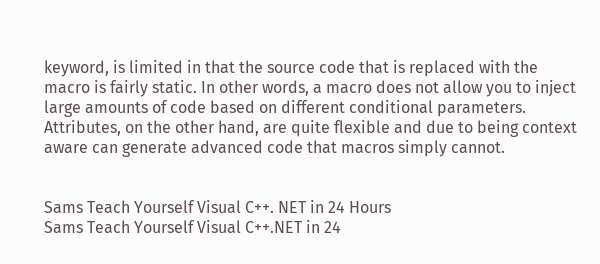keyword, is limited in that the source code that is replaced with the macro is fairly static. In other words, a macro does not allow you to inject large amounts of code based on different conditional parameters. Attributes, on the other hand, are quite flexible and due to being context aware can generate advanced code that macros simply cannot.


Sams Teach Yourself Visual C++. NET in 24 Hours
Sams Teach Yourself Visual C++.NET in 24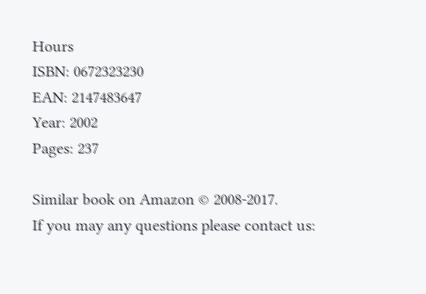Hours
ISBN: 0672323230
EAN: 2147483647
Year: 2002
Pages: 237

Similar book on Amazon © 2008-2017.
If you may any questions please contact us: